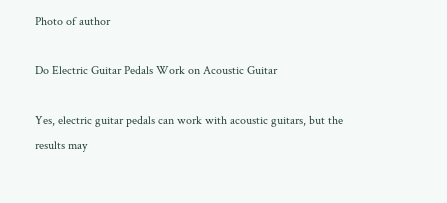Photo of author

Do Electric Guitar Pedals Work on Acoustic Guitar

Yes, electric guitar pedals can work with acoustic guitars, but the results may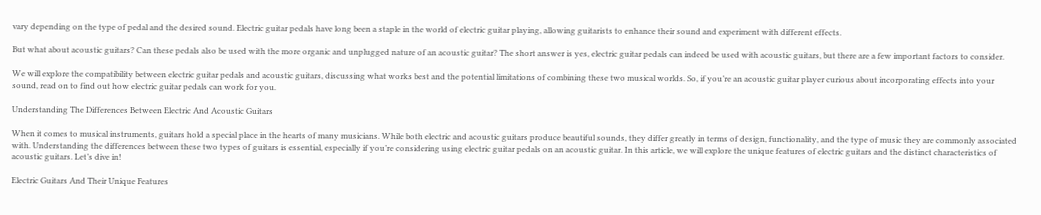vary depending on the type of pedal and the desired sound. Electric guitar pedals have long been a staple in the world of electric guitar playing, allowing guitarists to enhance their sound and experiment with different effects.

But what about acoustic guitars? Can these pedals also be used with the more organic and unplugged nature of an acoustic guitar? The short answer is yes, electric guitar pedals can indeed be used with acoustic guitars, but there are a few important factors to consider.

We will explore the compatibility between electric guitar pedals and acoustic guitars, discussing what works best and the potential limitations of combining these two musical worlds. So, if you’re an acoustic guitar player curious about incorporating effects into your sound, read on to find out how electric guitar pedals can work for you.

Understanding The Differences Between Electric And Acoustic Guitars

When it comes to musical instruments, guitars hold a special place in the hearts of many musicians. While both electric and acoustic guitars produce beautiful sounds, they differ greatly in terms of design, functionality, and the type of music they are commonly associated with. Understanding the differences between these two types of guitars is essential, especially if you’re considering using electric guitar pedals on an acoustic guitar. In this article, we will explore the unique features of electric guitars and the distinct characteristics of acoustic guitars. Let’s dive in!

Electric Guitars And Their Unique Features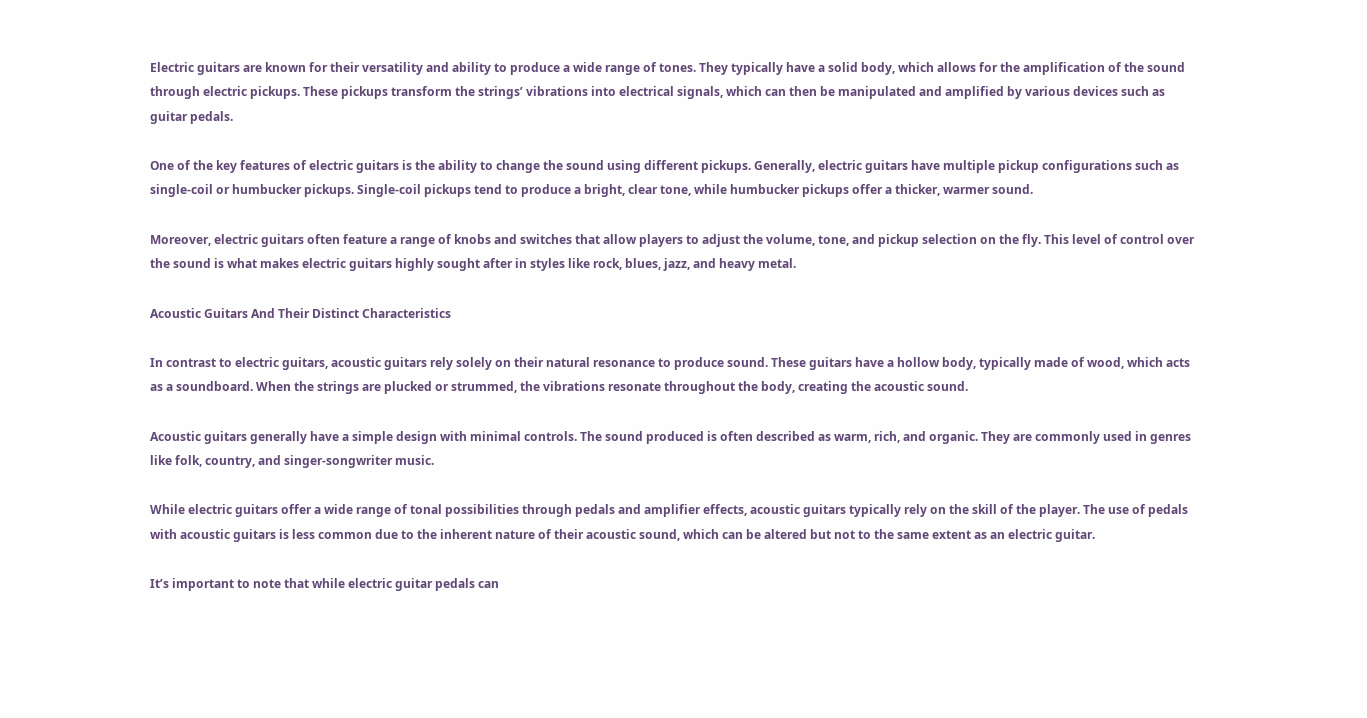Electric guitars are known for their versatility and ability to produce a wide range of tones. They typically have a solid body, which allows for the amplification of the sound through electric pickups. These pickups transform the strings’ vibrations into electrical signals, which can then be manipulated and amplified by various devices such as guitar pedals.

One of the key features of electric guitars is the ability to change the sound using different pickups. Generally, electric guitars have multiple pickup configurations such as single-coil or humbucker pickups. Single-coil pickups tend to produce a bright, clear tone, while humbucker pickups offer a thicker, warmer sound.

Moreover, electric guitars often feature a range of knobs and switches that allow players to adjust the volume, tone, and pickup selection on the fly. This level of control over the sound is what makes electric guitars highly sought after in styles like rock, blues, jazz, and heavy metal.

Acoustic Guitars And Their Distinct Characteristics

In contrast to electric guitars, acoustic guitars rely solely on their natural resonance to produce sound. These guitars have a hollow body, typically made of wood, which acts as a soundboard. When the strings are plucked or strummed, the vibrations resonate throughout the body, creating the acoustic sound.

Acoustic guitars generally have a simple design with minimal controls. The sound produced is often described as warm, rich, and organic. They are commonly used in genres like folk, country, and singer-songwriter music.

While electric guitars offer a wide range of tonal possibilities through pedals and amplifier effects, acoustic guitars typically rely on the skill of the player. The use of pedals with acoustic guitars is less common due to the inherent nature of their acoustic sound, which can be altered but not to the same extent as an electric guitar.

It’s important to note that while electric guitar pedals can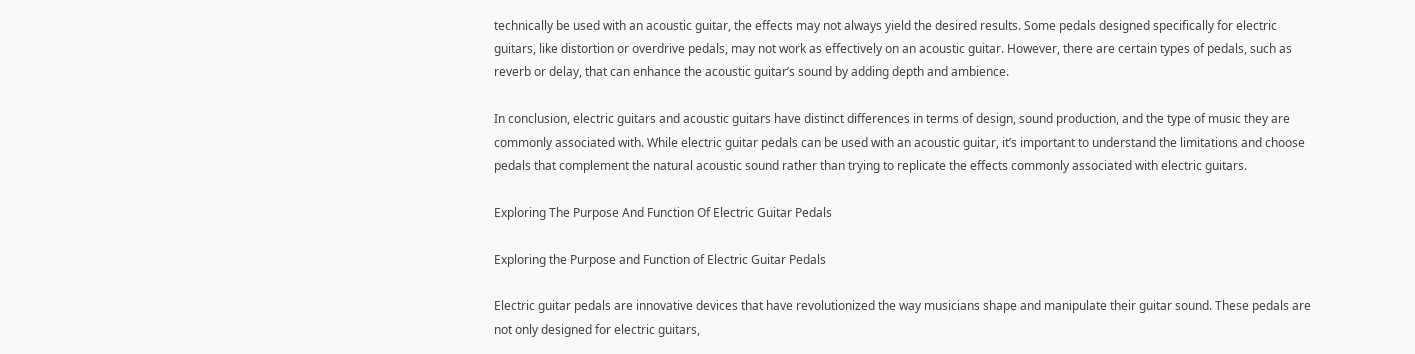technically be used with an acoustic guitar, the effects may not always yield the desired results. Some pedals designed specifically for electric guitars, like distortion or overdrive pedals, may not work as effectively on an acoustic guitar. However, there are certain types of pedals, such as reverb or delay, that can enhance the acoustic guitar’s sound by adding depth and ambience.

In conclusion, electric guitars and acoustic guitars have distinct differences in terms of design, sound production, and the type of music they are commonly associated with. While electric guitar pedals can be used with an acoustic guitar, it’s important to understand the limitations and choose pedals that complement the natural acoustic sound rather than trying to replicate the effects commonly associated with electric guitars.

Exploring The Purpose And Function Of Electric Guitar Pedals

Exploring the Purpose and Function of Electric Guitar Pedals

Electric guitar pedals are innovative devices that have revolutionized the way musicians shape and manipulate their guitar sound. These pedals are not only designed for electric guitars,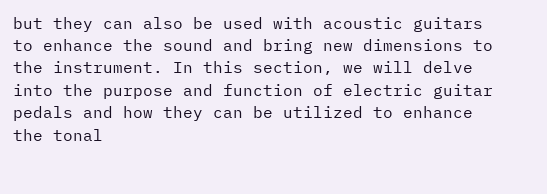but they can also be used with acoustic guitars to enhance the sound and bring new dimensions to the instrument. In this section, we will delve into the purpose and function of electric guitar pedals and how they can be utilized to enhance the tonal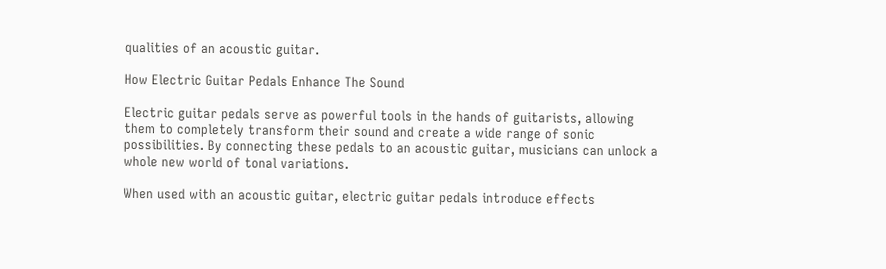qualities of an acoustic guitar.

How Electric Guitar Pedals Enhance The Sound

Electric guitar pedals serve as powerful tools in the hands of guitarists, allowing them to completely transform their sound and create a wide range of sonic possibilities. By connecting these pedals to an acoustic guitar, musicians can unlock a whole new world of tonal variations.

When used with an acoustic guitar, electric guitar pedals introduce effects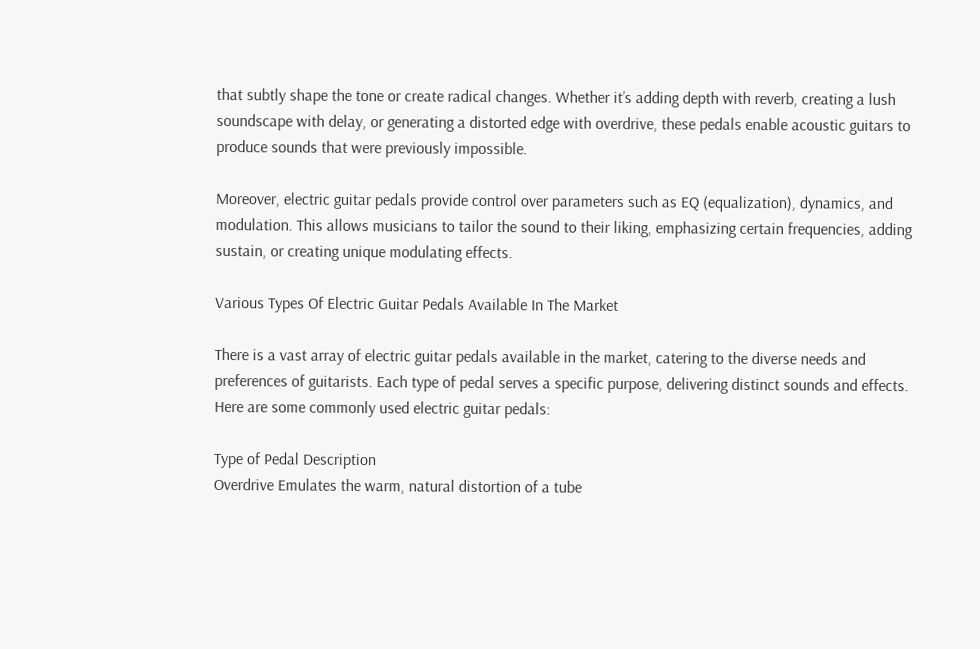that subtly shape the tone or create radical changes. Whether it’s adding depth with reverb, creating a lush soundscape with delay, or generating a distorted edge with overdrive, these pedals enable acoustic guitars to produce sounds that were previously impossible.

Moreover, electric guitar pedals provide control over parameters such as EQ (equalization), dynamics, and modulation. This allows musicians to tailor the sound to their liking, emphasizing certain frequencies, adding sustain, or creating unique modulating effects.

Various Types Of Electric Guitar Pedals Available In The Market

There is a vast array of electric guitar pedals available in the market, catering to the diverse needs and preferences of guitarists. Each type of pedal serves a specific purpose, delivering distinct sounds and effects. Here are some commonly used electric guitar pedals:

Type of Pedal Description
Overdrive Emulates the warm, natural distortion of a tube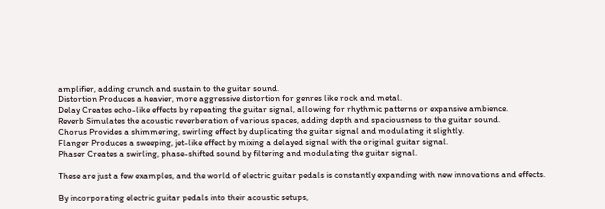amplifier, adding crunch and sustain to the guitar sound.
Distortion Produces a heavier, more aggressive distortion for genres like rock and metal.
Delay Creates echo-like effects by repeating the guitar signal, allowing for rhythmic patterns or expansive ambience.
Reverb Simulates the acoustic reverberation of various spaces, adding depth and spaciousness to the guitar sound.
Chorus Provides a shimmering, swirling effect by duplicating the guitar signal and modulating it slightly.
Flanger Produces a sweeping, jet-like effect by mixing a delayed signal with the original guitar signal.
Phaser Creates a swirling, phase-shifted sound by filtering and modulating the guitar signal.

These are just a few examples, and the world of electric guitar pedals is constantly expanding with new innovations and effects.

By incorporating electric guitar pedals into their acoustic setups,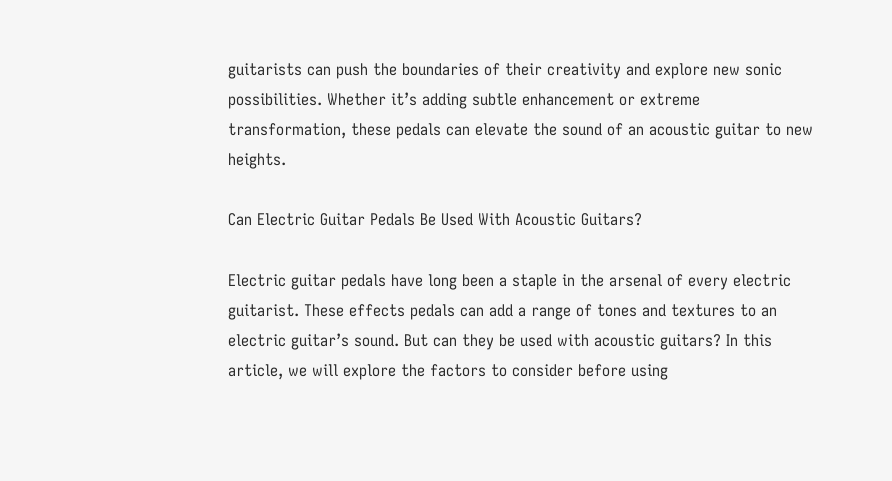guitarists can push the boundaries of their creativity and explore new sonic possibilities. Whether it’s adding subtle enhancement or extreme transformation, these pedals can elevate the sound of an acoustic guitar to new heights.

Can Electric Guitar Pedals Be Used With Acoustic Guitars?

Electric guitar pedals have long been a staple in the arsenal of every electric guitarist. These effects pedals can add a range of tones and textures to an electric guitar’s sound. But can they be used with acoustic guitars? In this article, we will explore the factors to consider before using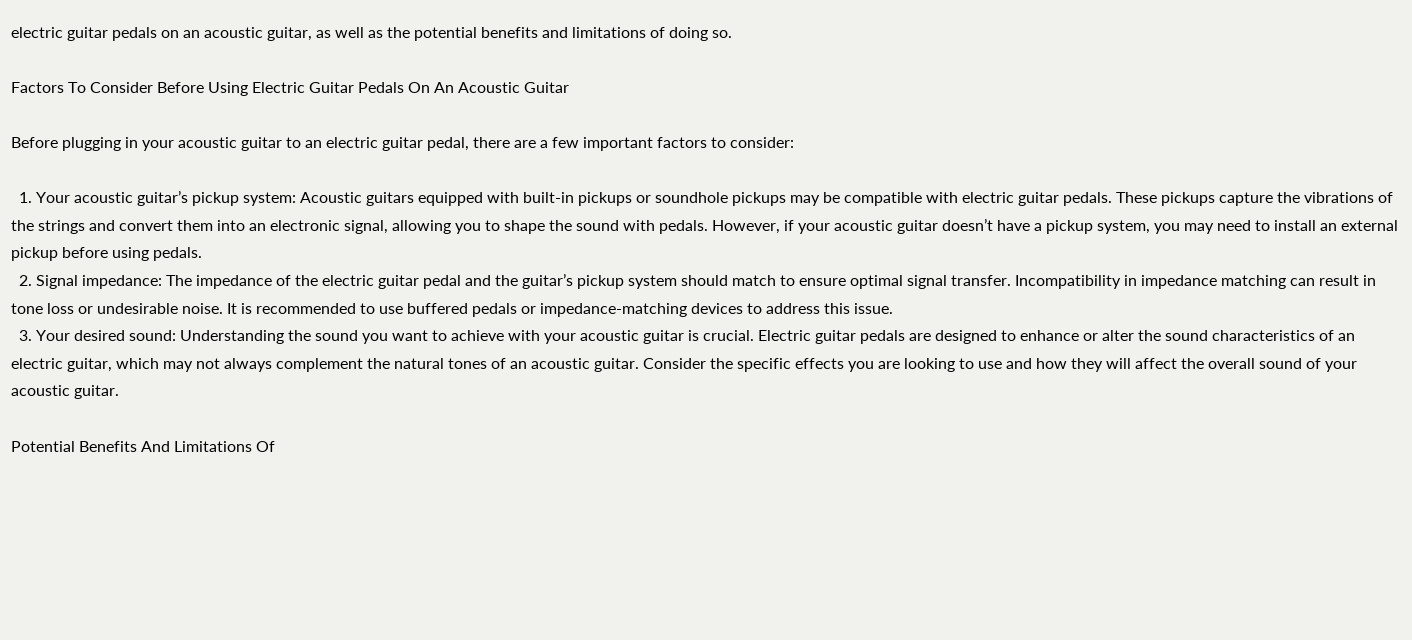electric guitar pedals on an acoustic guitar, as well as the potential benefits and limitations of doing so.

Factors To Consider Before Using Electric Guitar Pedals On An Acoustic Guitar

Before plugging in your acoustic guitar to an electric guitar pedal, there are a few important factors to consider:

  1. Your acoustic guitar’s pickup system: Acoustic guitars equipped with built-in pickups or soundhole pickups may be compatible with electric guitar pedals. These pickups capture the vibrations of the strings and convert them into an electronic signal, allowing you to shape the sound with pedals. However, if your acoustic guitar doesn’t have a pickup system, you may need to install an external pickup before using pedals.
  2. Signal impedance: The impedance of the electric guitar pedal and the guitar’s pickup system should match to ensure optimal signal transfer. Incompatibility in impedance matching can result in tone loss or undesirable noise. It is recommended to use buffered pedals or impedance-matching devices to address this issue.
  3. Your desired sound: Understanding the sound you want to achieve with your acoustic guitar is crucial. Electric guitar pedals are designed to enhance or alter the sound characteristics of an electric guitar, which may not always complement the natural tones of an acoustic guitar. Consider the specific effects you are looking to use and how they will affect the overall sound of your acoustic guitar.

Potential Benefits And Limitations Of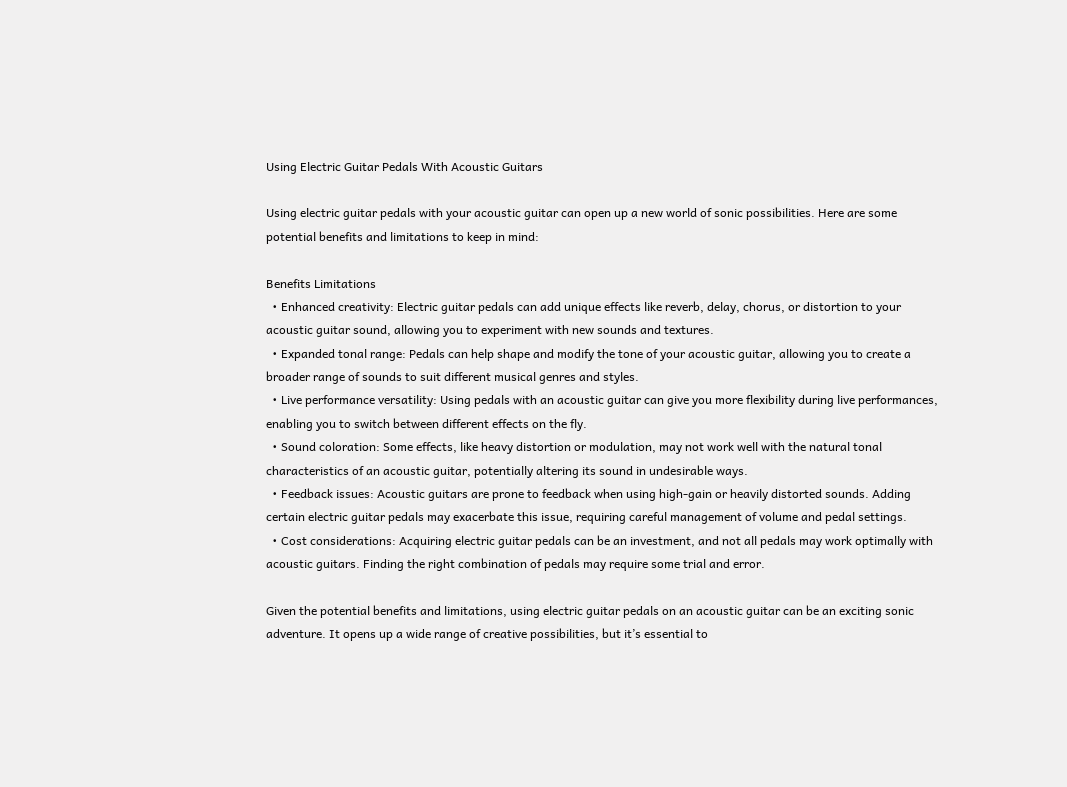Using Electric Guitar Pedals With Acoustic Guitars

Using electric guitar pedals with your acoustic guitar can open up a new world of sonic possibilities. Here are some potential benefits and limitations to keep in mind:

Benefits Limitations
  • Enhanced creativity: Electric guitar pedals can add unique effects like reverb, delay, chorus, or distortion to your acoustic guitar sound, allowing you to experiment with new sounds and textures.
  • Expanded tonal range: Pedals can help shape and modify the tone of your acoustic guitar, allowing you to create a broader range of sounds to suit different musical genres and styles.
  • Live performance versatility: Using pedals with an acoustic guitar can give you more flexibility during live performances, enabling you to switch between different effects on the fly.
  • Sound coloration: Some effects, like heavy distortion or modulation, may not work well with the natural tonal characteristics of an acoustic guitar, potentially altering its sound in undesirable ways.
  • Feedback issues: Acoustic guitars are prone to feedback when using high-gain or heavily distorted sounds. Adding certain electric guitar pedals may exacerbate this issue, requiring careful management of volume and pedal settings.
  • Cost considerations: Acquiring electric guitar pedals can be an investment, and not all pedals may work optimally with acoustic guitars. Finding the right combination of pedals may require some trial and error.

Given the potential benefits and limitations, using electric guitar pedals on an acoustic guitar can be an exciting sonic adventure. It opens up a wide range of creative possibilities, but it’s essential to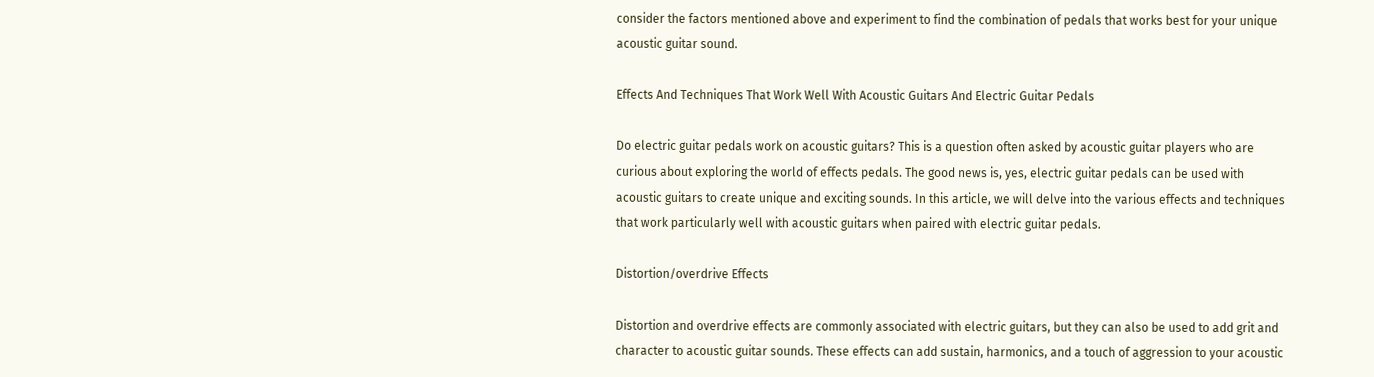consider the factors mentioned above and experiment to find the combination of pedals that works best for your unique acoustic guitar sound.

Effects And Techniques That Work Well With Acoustic Guitars And Electric Guitar Pedals

Do electric guitar pedals work on acoustic guitars? This is a question often asked by acoustic guitar players who are curious about exploring the world of effects pedals. The good news is, yes, electric guitar pedals can be used with acoustic guitars to create unique and exciting sounds. In this article, we will delve into the various effects and techniques that work particularly well with acoustic guitars when paired with electric guitar pedals.

Distortion/overdrive Effects

Distortion and overdrive effects are commonly associated with electric guitars, but they can also be used to add grit and character to acoustic guitar sounds. These effects can add sustain, harmonics, and a touch of aggression to your acoustic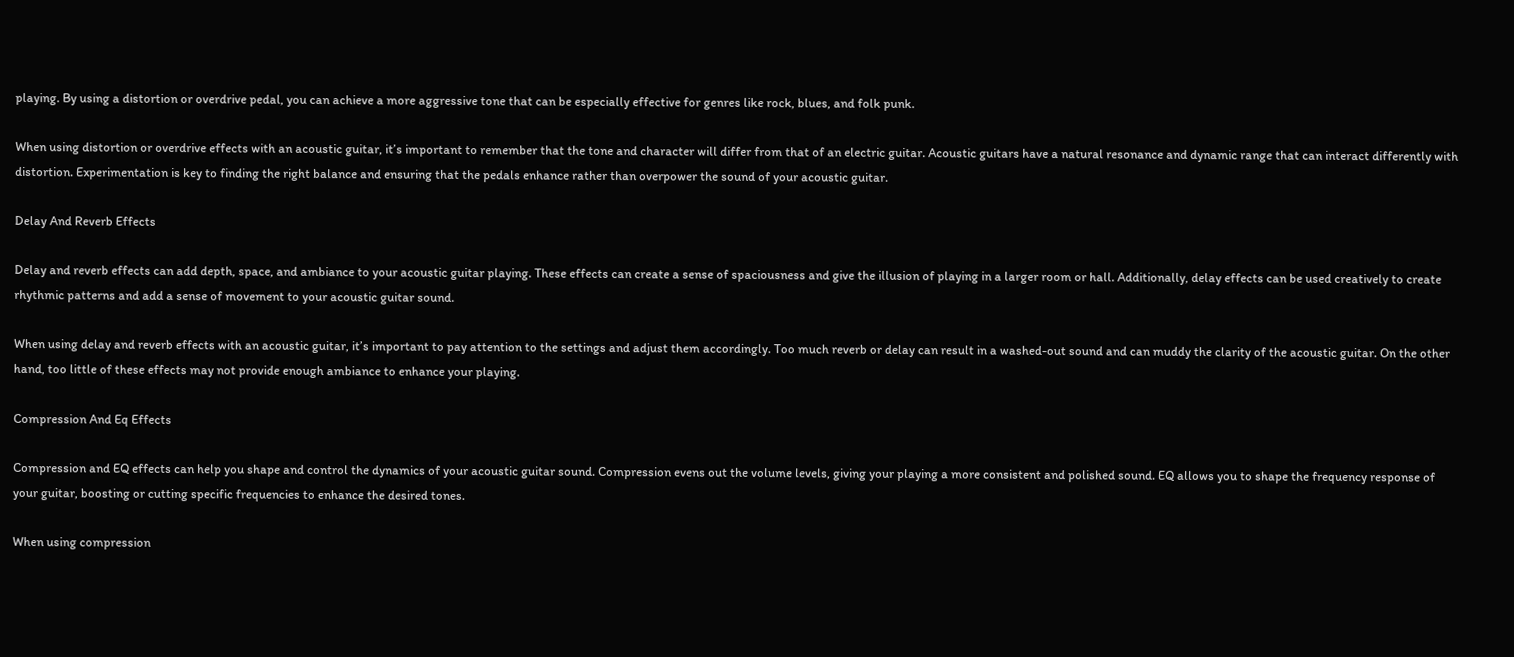playing. By using a distortion or overdrive pedal, you can achieve a more aggressive tone that can be especially effective for genres like rock, blues, and folk punk.

When using distortion or overdrive effects with an acoustic guitar, it’s important to remember that the tone and character will differ from that of an electric guitar. Acoustic guitars have a natural resonance and dynamic range that can interact differently with distortion. Experimentation is key to finding the right balance and ensuring that the pedals enhance rather than overpower the sound of your acoustic guitar.

Delay And Reverb Effects

Delay and reverb effects can add depth, space, and ambiance to your acoustic guitar playing. These effects can create a sense of spaciousness and give the illusion of playing in a larger room or hall. Additionally, delay effects can be used creatively to create rhythmic patterns and add a sense of movement to your acoustic guitar sound.

When using delay and reverb effects with an acoustic guitar, it’s important to pay attention to the settings and adjust them accordingly. Too much reverb or delay can result in a washed-out sound and can muddy the clarity of the acoustic guitar. On the other hand, too little of these effects may not provide enough ambiance to enhance your playing.

Compression And Eq Effects

Compression and EQ effects can help you shape and control the dynamics of your acoustic guitar sound. Compression evens out the volume levels, giving your playing a more consistent and polished sound. EQ allows you to shape the frequency response of your guitar, boosting or cutting specific frequencies to enhance the desired tones.

When using compression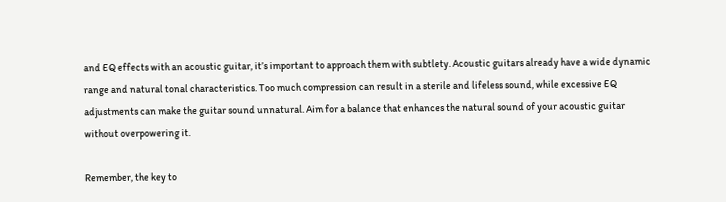and EQ effects with an acoustic guitar, it’s important to approach them with subtlety. Acoustic guitars already have a wide dynamic range and natural tonal characteristics. Too much compression can result in a sterile and lifeless sound, while excessive EQ adjustments can make the guitar sound unnatural. Aim for a balance that enhances the natural sound of your acoustic guitar without overpowering it.

Remember, the key to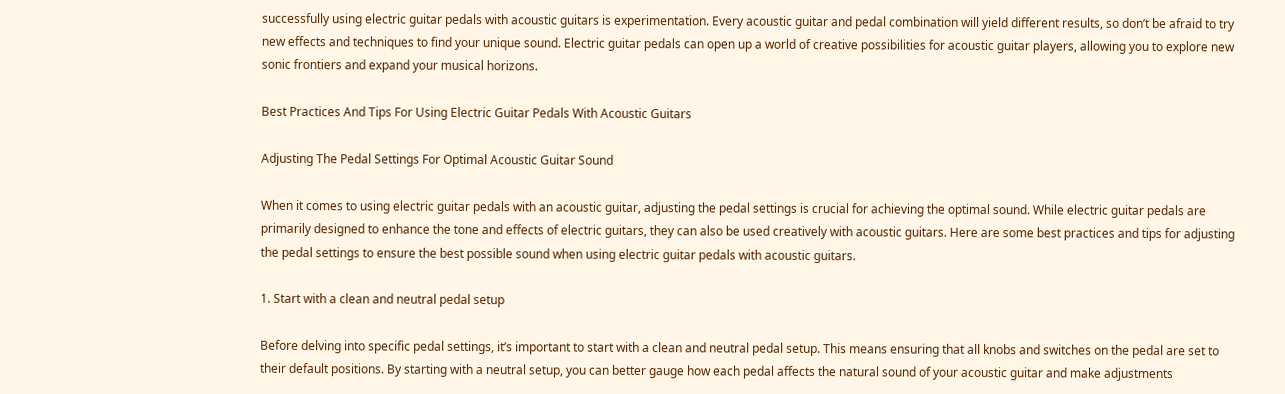successfully using electric guitar pedals with acoustic guitars is experimentation. Every acoustic guitar and pedal combination will yield different results, so don’t be afraid to try new effects and techniques to find your unique sound. Electric guitar pedals can open up a world of creative possibilities for acoustic guitar players, allowing you to explore new sonic frontiers and expand your musical horizons.

Best Practices And Tips For Using Electric Guitar Pedals With Acoustic Guitars

Adjusting The Pedal Settings For Optimal Acoustic Guitar Sound

When it comes to using electric guitar pedals with an acoustic guitar, adjusting the pedal settings is crucial for achieving the optimal sound. While electric guitar pedals are primarily designed to enhance the tone and effects of electric guitars, they can also be used creatively with acoustic guitars. Here are some best practices and tips for adjusting the pedal settings to ensure the best possible sound when using electric guitar pedals with acoustic guitars.

1. Start with a clean and neutral pedal setup

Before delving into specific pedal settings, it’s important to start with a clean and neutral pedal setup. This means ensuring that all knobs and switches on the pedal are set to their default positions. By starting with a neutral setup, you can better gauge how each pedal affects the natural sound of your acoustic guitar and make adjustments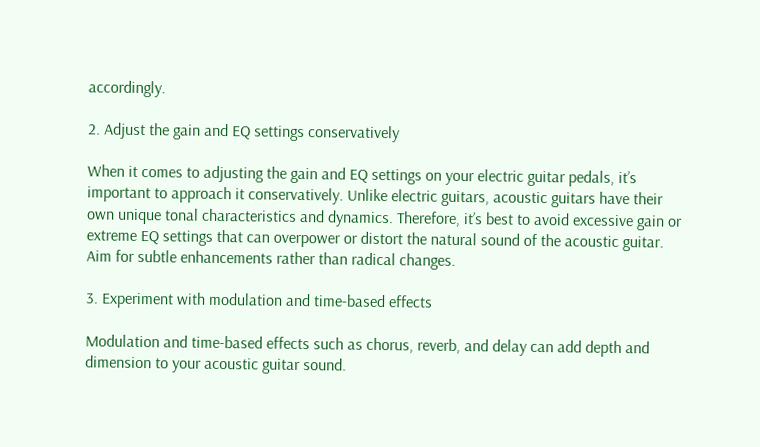accordingly.

2. Adjust the gain and EQ settings conservatively

When it comes to adjusting the gain and EQ settings on your electric guitar pedals, it’s important to approach it conservatively. Unlike electric guitars, acoustic guitars have their own unique tonal characteristics and dynamics. Therefore, it’s best to avoid excessive gain or extreme EQ settings that can overpower or distort the natural sound of the acoustic guitar. Aim for subtle enhancements rather than radical changes.

3. Experiment with modulation and time-based effects

Modulation and time-based effects such as chorus, reverb, and delay can add depth and dimension to your acoustic guitar sound.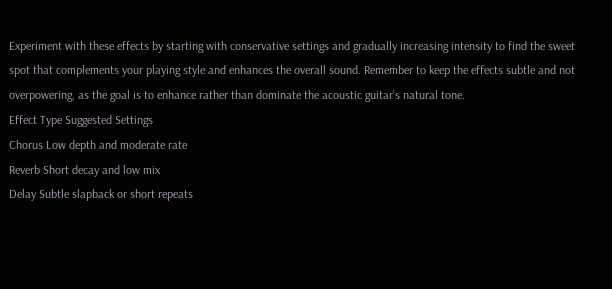Experiment with these effects by starting with conservative settings and gradually increasing intensity to find the sweet spot that complements your playing style and enhances the overall sound. Remember to keep the effects subtle and not overpowering, as the goal is to enhance rather than dominate the acoustic guitar’s natural tone.
Effect Type Suggested Settings
Chorus Low depth and moderate rate
Reverb Short decay and low mix
Delay Subtle slapback or short repeats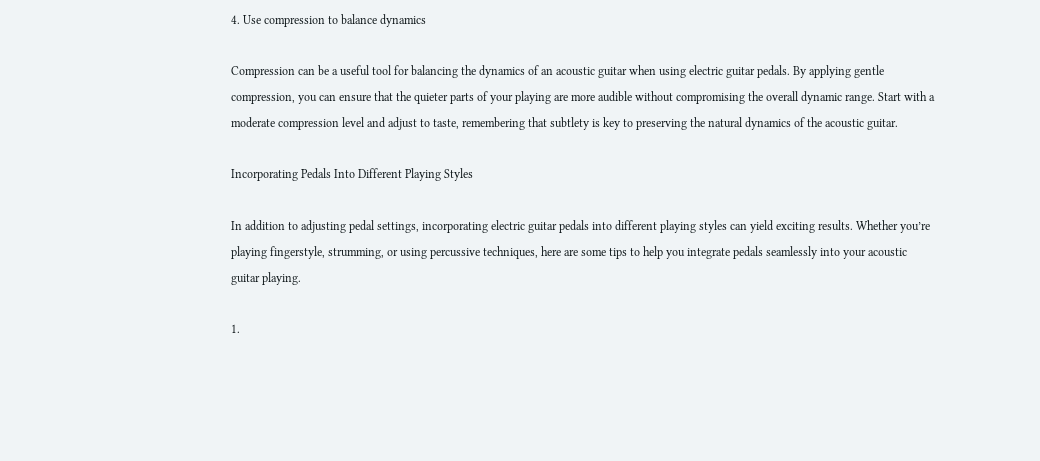4. Use compression to balance dynamics

Compression can be a useful tool for balancing the dynamics of an acoustic guitar when using electric guitar pedals. By applying gentle compression, you can ensure that the quieter parts of your playing are more audible without compromising the overall dynamic range. Start with a moderate compression level and adjust to taste, remembering that subtlety is key to preserving the natural dynamics of the acoustic guitar.

Incorporating Pedals Into Different Playing Styles

In addition to adjusting pedal settings, incorporating electric guitar pedals into different playing styles can yield exciting results. Whether you’re playing fingerstyle, strumming, or using percussive techniques, here are some tips to help you integrate pedals seamlessly into your acoustic guitar playing.

1.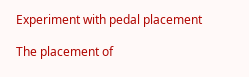Experiment with pedal placement

The placement of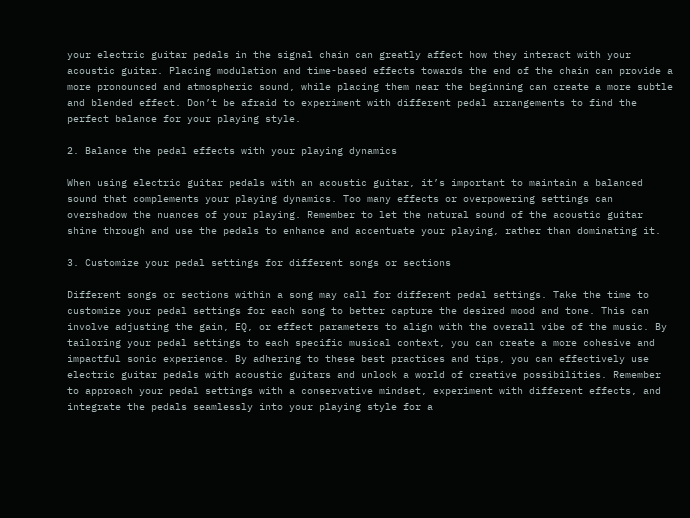your electric guitar pedals in the signal chain can greatly affect how they interact with your acoustic guitar. Placing modulation and time-based effects towards the end of the chain can provide a more pronounced and atmospheric sound, while placing them near the beginning can create a more subtle and blended effect. Don’t be afraid to experiment with different pedal arrangements to find the perfect balance for your playing style.

2. Balance the pedal effects with your playing dynamics

When using electric guitar pedals with an acoustic guitar, it’s important to maintain a balanced sound that complements your playing dynamics. Too many effects or overpowering settings can overshadow the nuances of your playing. Remember to let the natural sound of the acoustic guitar shine through and use the pedals to enhance and accentuate your playing, rather than dominating it.

3. Customize your pedal settings for different songs or sections

Different songs or sections within a song may call for different pedal settings. Take the time to customize your pedal settings for each song to better capture the desired mood and tone. This can involve adjusting the gain, EQ, or effect parameters to align with the overall vibe of the music. By tailoring your pedal settings to each specific musical context, you can create a more cohesive and impactful sonic experience. By adhering to these best practices and tips, you can effectively use electric guitar pedals with acoustic guitars and unlock a world of creative possibilities. Remember to approach your pedal settings with a conservative mindset, experiment with different effects, and integrate the pedals seamlessly into your playing style for a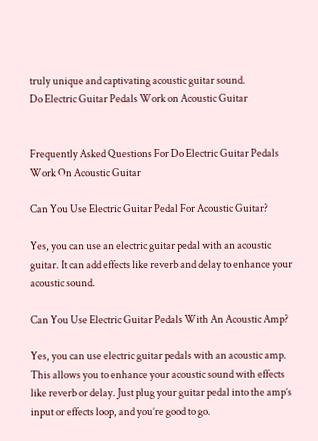truly unique and captivating acoustic guitar sound.
Do Electric Guitar Pedals Work on Acoustic Guitar


Frequently Asked Questions For Do Electric Guitar Pedals Work On Acoustic Guitar

Can You Use Electric Guitar Pedal For Acoustic Guitar?

Yes, you can use an electric guitar pedal with an acoustic guitar. It can add effects like reverb and delay to enhance your acoustic sound.

Can You Use Electric Guitar Pedals With An Acoustic Amp?

Yes, you can use electric guitar pedals with an acoustic amp. This allows you to enhance your acoustic sound with effects like reverb or delay. Just plug your guitar pedal into the amp’s input or effects loop, and you’re good to go.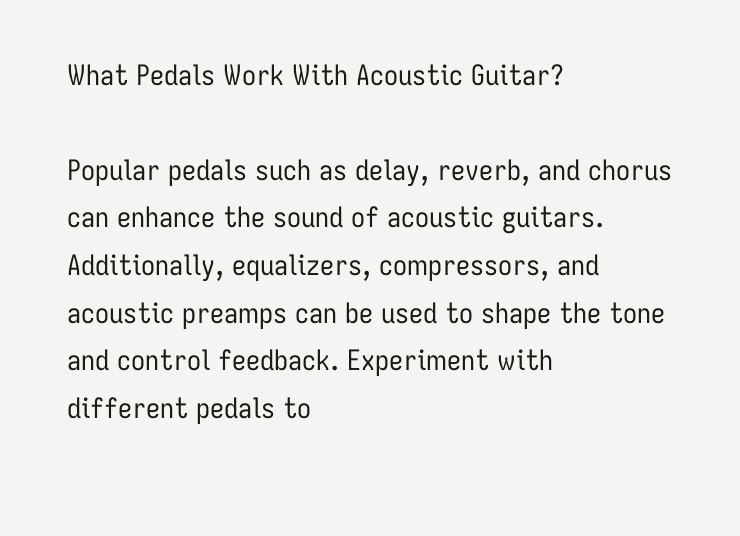What Pedals Work With Acoustic Guitar?

Popular pedals such as delay, reverb, and chorus can enhance the sound of acoustic guitars. Additionally, equalizers, compressors, and acoustic preamps can be used to shape the tone and control feedback. Experiment with different pedals to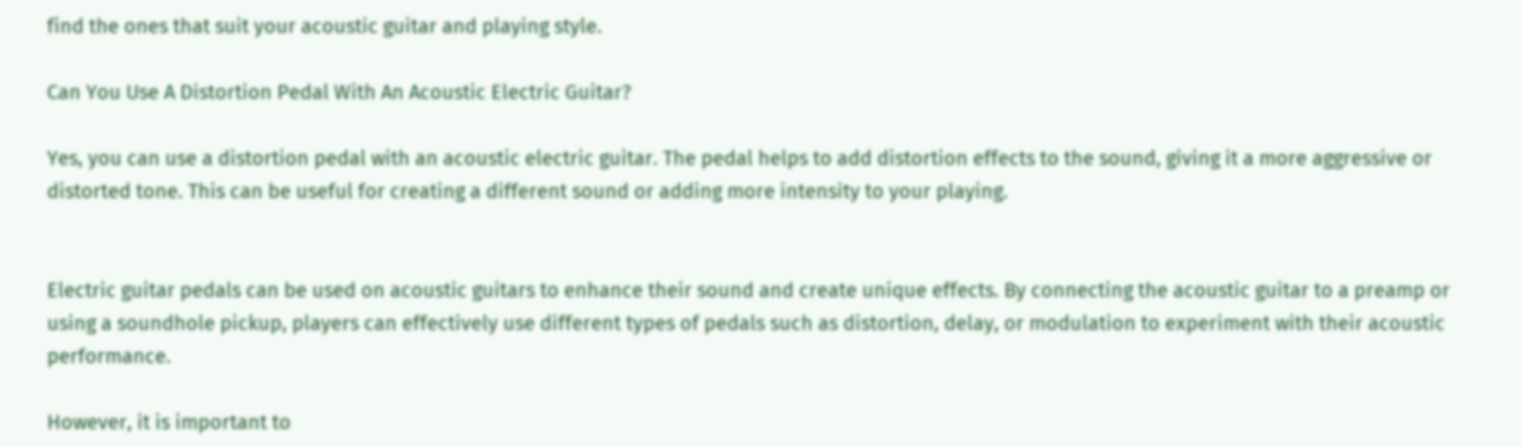find the ones that suit your acoustic guitar and playing style.

Can You Use A Distortion Pedal With An Acoustic Electric Guitar?

Yes, you can use a distortion pedal with an acoustic electric guitar. The pedal helps to add distortion effects to the sound, giving it a more aggressive or distorted tone. This can be useful for creating a different sound or adding more intensity to your playing.


Electric guitar pedals can be used on acoustic guitars to enhance their sound and create unique effects. By connecting the acoustic guitar to a preamp or using a soundhole pickup, players can effectively use different types of pedals such as distortion, delay, or modulation to experiment with their acoustic performance.

However, it is important to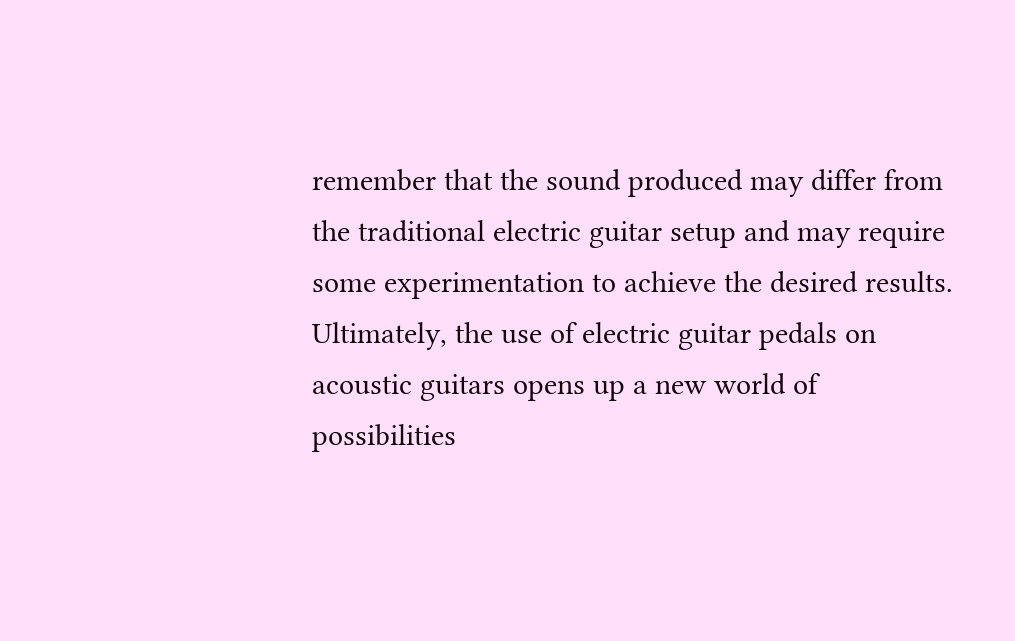remember that the sound produced may differ from the traditional electric guitar setup and may require some experimentation to achieve the desired results. Ultimately, the use of electric guitar pedals on acoustic guitars opens up a new world of possibilities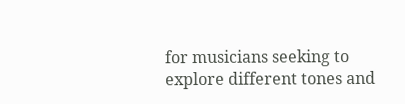for musicians seeking to explore different tones and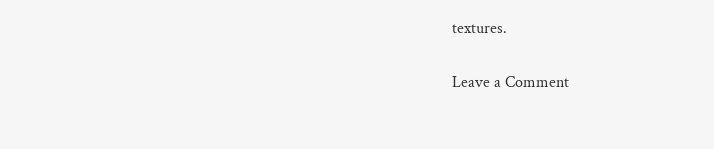textures.

Leave a Comment